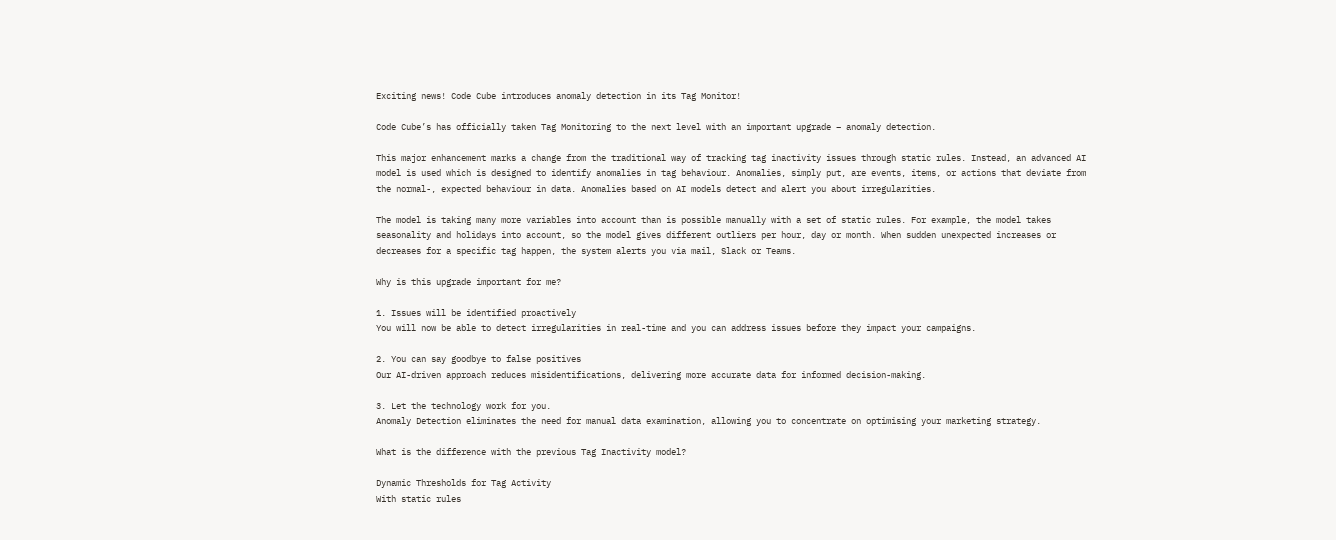Exciting news! Code Cube introduces anomaly detection in its Tag Monitor!

Code Cube’s has officially taken Tag Monitoring to the next level with an important upgrade – anomaly detection.

This major enhancement marks a change from the traditional way of tracking tag inactivity issues through static rules. Instead, an advanced AI model is used which is designed to identify anomalies in tag behaviour. Anomalies, simply put, are events, items, or actions that deviate from the normal-, expected behaviour in data. Anomalies based on AI models detect and alert you about irregularities.

The model is taking many more variables into account than is possible manually with a set of static rules. For example, the model takes seasonality and holidays into account, so the model gives different outliers per hour, day or month. When sudden unexpected increases or decreases for a specific tag happen, the system alerts you via mail, Slack or Teams.

Why is this upgrade important for me?

1. Issues will be identified proactively
You will now be able to detect irregularities in real-time and you can address issues before they impact your campaigns.

2. You can say goodbye to false positives
Our AI-driven approach reduces misidentifications, delivering more accurate data for informed decision-making.

3. Let the technology work for you.
Anomaly Detection eliminates the need for manual data examination, allowing you to concentrate on optimising your marketing strategy.

What is the difference with the previous Tag Inactivity model?

Dynamic Thresholds for Tag Activity
With static rules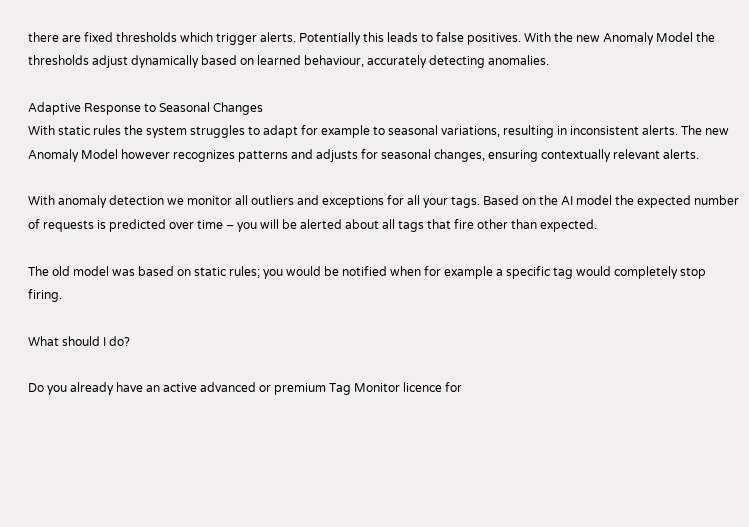there are fixed thresholds which trigger alerts. Potentially this leads to false positives. With the new Anomaly Model the thresholds adjust dynamically based on learned behaviour, accurately detecting anomalies.

Adaptive Response to Seasonal Changes
With static rules the system struggles to adapt for example to seasonal variations, resulting in inconsistent alerts. The new Anomaly Model however recognizes patterns and adjusts for seasonal changes, ensuring contextually relevant alerts.

With anomaly detection we monitor all outliers and exceptions for all your tags. Based on the AI model the expected number of requests is predicted over time – you will be alerted about all tags that fire other than expected.

The old model was based on static rules; you would be notified when for example a specific tag would completely stop firing.

What should I do?

Do you already have an active advanced or premium Tag Monitor licence for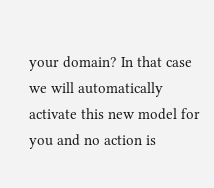your domain? In that case we will automatically activate this new model for you and no action is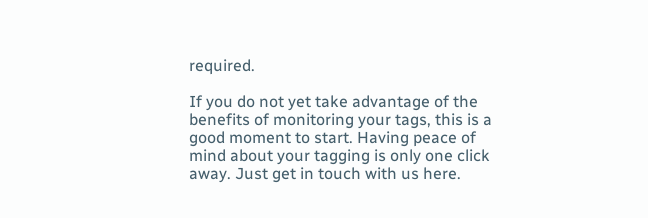required.

If you do not yet take advantage of the benefits of monitoring your tags, this is a good moment to start. Having peace of mind about your tagging is only one click away. Just get in touch with us here.